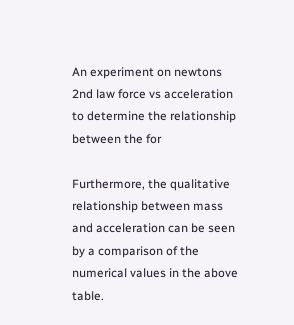An experiment on newtons 2nd law force vs acceleration to determine the relationship between the for

Furthermore, the qualitative relationship between mass and acceleration can be seen by a comparison of the numerical values in the above table.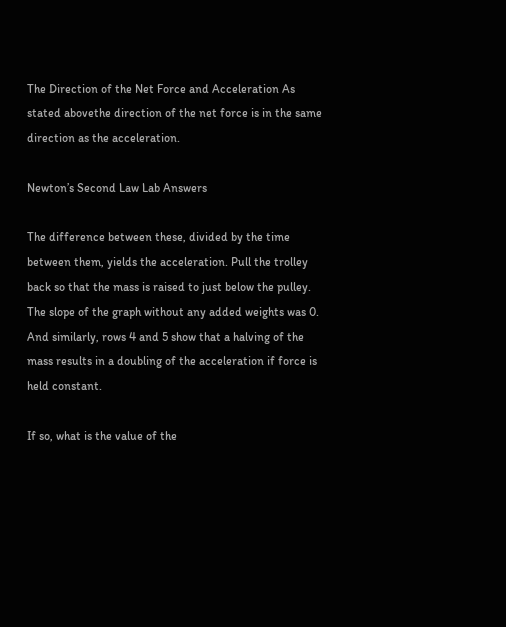The Direction of the Net Force and Acceleration As stated abovethe direction of the net force is in the same direction as the acceleration.

Newton’s Second Law Lab Answers

The difference between these, divided by the time between them, yields the acceleration. Pull the trolley back so that the mass is raised to just below the pulley. The slope of the graph without any added weights was 0. And similarly, rows 4 and 5 show that a halving of the mass results in a doubling of the acceleration if force is held constant.

If so, what is the value of the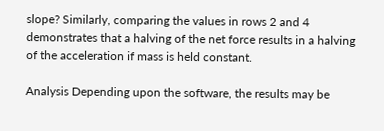slope? Similarly, comparing the values in rows 2 and 4 demonstrates that a halving of the net force results in a halving of the acceleration if mass is held constant.

Analysis Depending upon the software, the results may be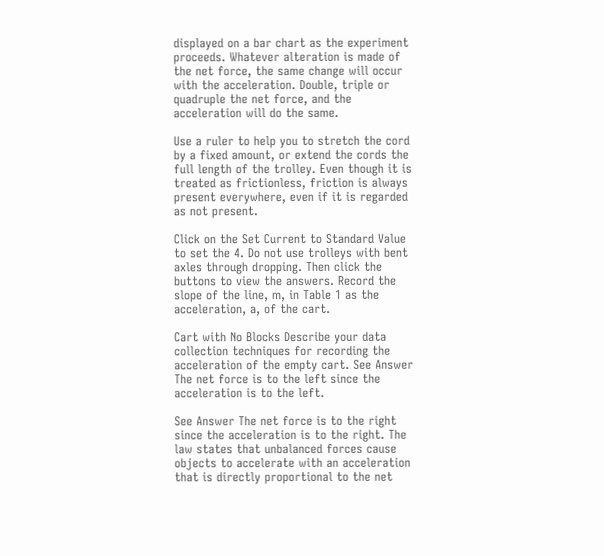displayed on a bar chart as the experiment proceeds. Whatever alteration is made of the net force, the same change will occur with the acceleration. Double, triple or quadruple the net force, and the acceleration will do the same.

Use a ruler to help you to stretch the cord by a fixed amount, or extend the cords the full length of the trolley. Even though it is treated as frictionless, friction is always present everywhere, even if it is regarded as not present.

Click on the Set Current to Standard Value to set the 4. Do not use trolleys with bent axles through dropping. Then click the buttons to view the answers. Record the slope of the line, m, in Table 1 as the acceleration, a, of the cart.

Cart with No Blocks Describe your data collection techniques for recording the acceleration of the empty cart. See Answer The net force is to the left since the acceleration is to the left.

See Answer The net force is to the right since the acceleration is to the right. The law states that unbalanced forces cause objects to accelerate with an acceleration that is directly proportional to the net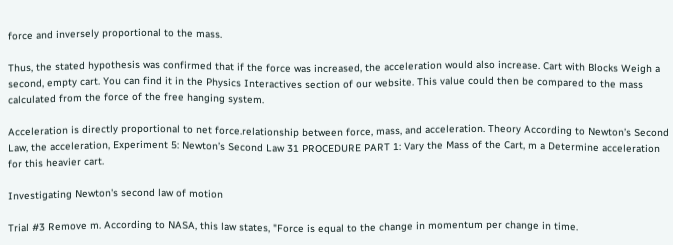force and inversely proportional to the mass.

Thus, the stated hypothesis was confirmed that if the force was increased, the acceleration would also increase. Cart with Blocks Weigh a second, empty cart. You can find it in the Physics Interactives section of our website. This value could then be compared to the mass calculated from the force of the free hanging system.

Acceleration is directly proportional to net force.relationship between force, mass, and acceleration. Theory According to Newton’s Second Law, the acceleration, Experiment 5: Newton’s Second Law 31 PROCEDURE PART 1: Vary the Mass of the Cart, m a Determine acceleration for this heavier cart.

Investigating Newton's second law of motion

Trial #3 Remove m. According to NASA, this law states, "Force is equal to the change in momentum per change in time.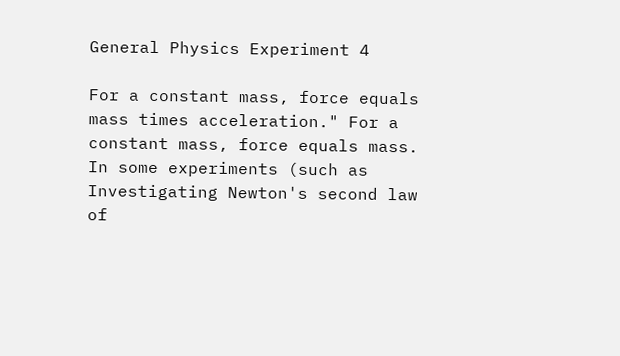General Physics Experiment 4

For a constant mass, force equals mass times acceleration." For a constant mass, force equals mass. In some experiments (such as Investigating Newton's second law of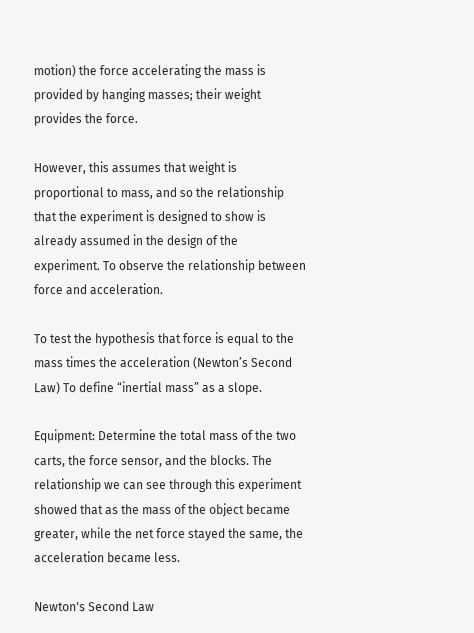motion) the force accelerating the mass is provided by hanging masses; their weight provides the force.

However, this assumes that weight is proportional to mass, and so the relationship that the experiment is designed to show is already assumed in the design of the experiment. To observe the relationship between force and acceleration.

To test the hypothesis that force is equal to the mass times the acceleration (Newton’s Second Law) To define “inertial mass” as a slope.

Equipment: Determine the total mass of the two carts, the force sensor, and the blocks. The relationship we can see through this experiment showed that as the mass of the object became greater, while the net force stayed the same, the acceleration became less.

Newton's Second Law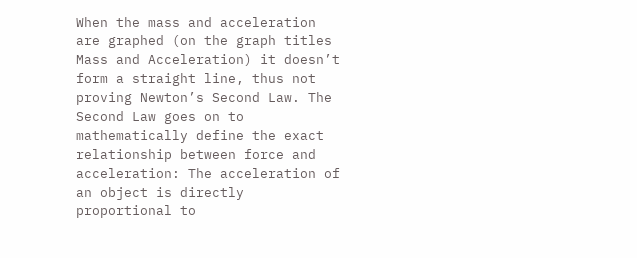When the mass and acceleration are graphed (on the graph titles Mass and Acceleration) it doesn’t form a straight line, thus not proving Newton’s Second Law. The Second Law goes on to mathematically define the exact relationship between force and acceleration: The acceleration of an object is directly proportional to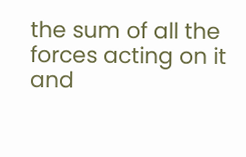the sum of all the forces acting on it and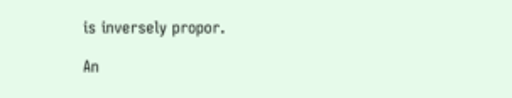is inversely propor.

An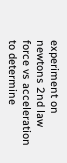experiment on newtons 2nd law force vs acceleration to determine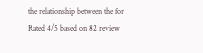the relationship between the for
Rated 4/5 based on 82 review